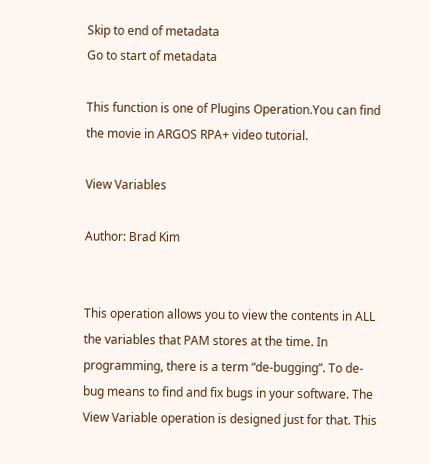Skip to end of metadata
Go to start of metadata

This function is one of Plugins Operation.You can find the movie in ARGOS RPA+ video tutorial.

View Variables

Author: Brad Kim


This operation allows you to view the contents in ALL the variables that PAM stores at the time. In programming, there is a term “de-bugging”. To de-bug means to find and fix bugs in your software. The View Variable operation is designed just for that. This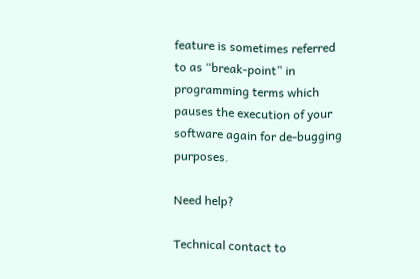feature is sometimes referred to as “break-point” in programming terms which pauses the execution of your software again for de-bugging purposes.

Need help?

Technical contact to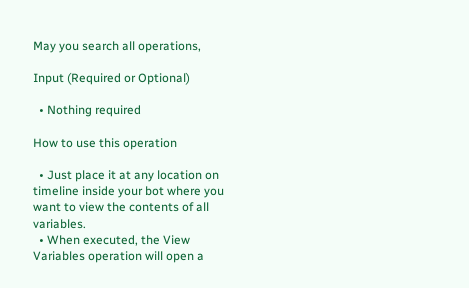May you search all operations,

Input (Required or Optional)

  • Nothing required

How to use this operation

  • Just place it at any location on timeline inside your bot where you want to view the contents of all variables.
  • When executed, the View Variables operation will open a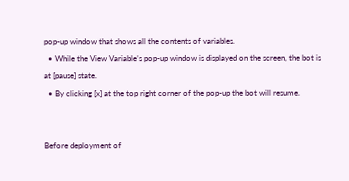pop-up window that shows all the contents of variables.
  • While the View Variable’s pop-up window is displayed on the screen, the bot is at [pause] state.
  • By clicking [x] at the top right corner of the pop-up the bot will resume.


Before deployment of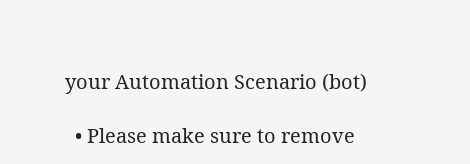your Automation Scenario (bot)

  • Please make sure to remove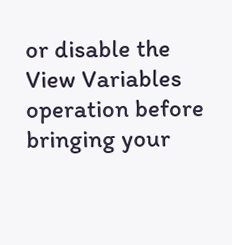or disable the View Variables operation before bringing your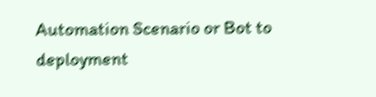Automation Scenario or Bot to deployment